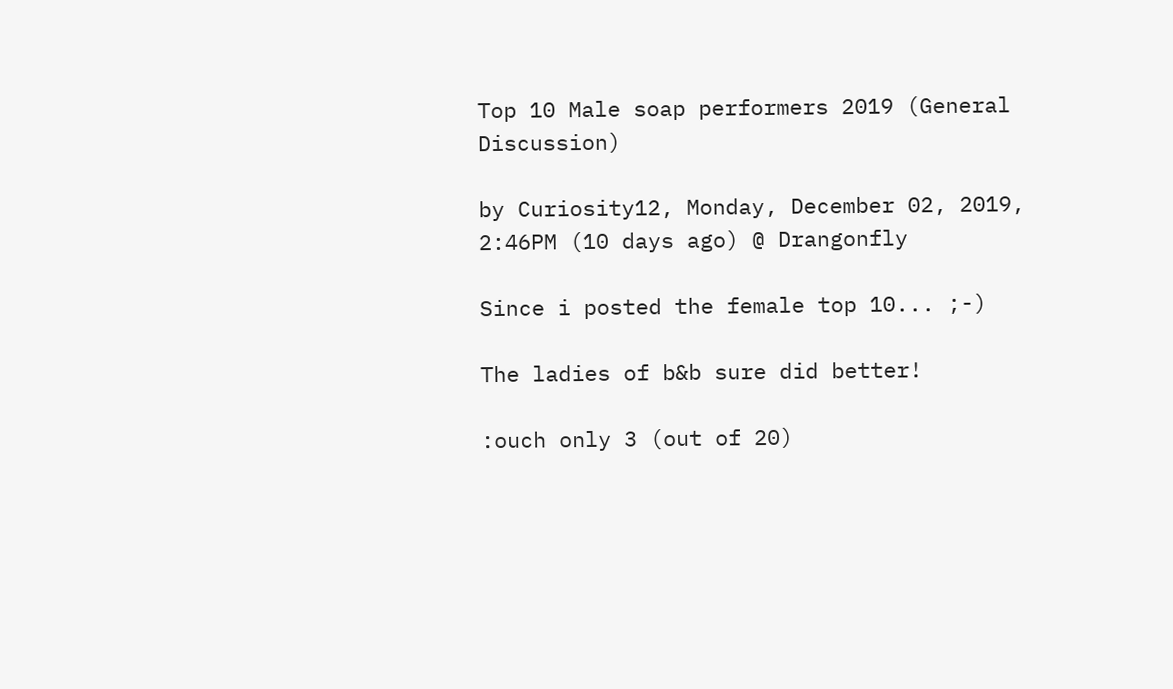Top 10 Male soap performers 2019 (General Discussion)

by Curiosity12, Monday, December 02, 2019, 2:46PM (10 days ago) @ Drangonfly

Since i posted the female top 10... ;-)

The ladies of b&b sure did better!

:ouch only 3 (out of 20)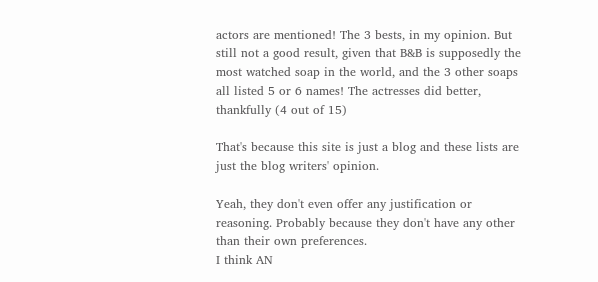actors are mentioned! The 3 bests, in my opinion. But still not a good result, given that B&B is supposedly the most watched soap in the world, and the 3 other soaps all listed 5 or 6 names! The actresses did better, thankfully (4 out of 15)

That's because this site is just a blog and these lists are just the blog writers' opinion.

Yeah, they don't even offer any justification or reasoning. Probably because they don't have any other than their own preferences.
I think AN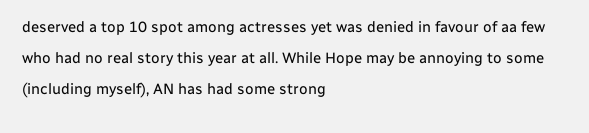deserved a top 10 spot among actresses yet was denied in favour of aa few who had no real story this year at all. While Hope may be annoying to some (including myself), AN has had some strong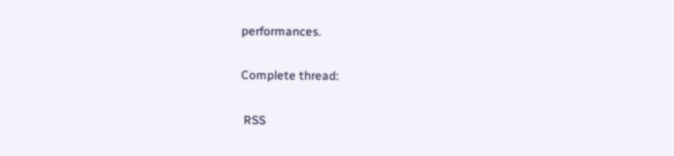performances.

Complete thread:

 RSS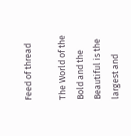Feed of thread

The World of the Bold and the Beautiful is the largest and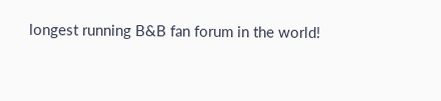longest running B&B fan forum in the world!